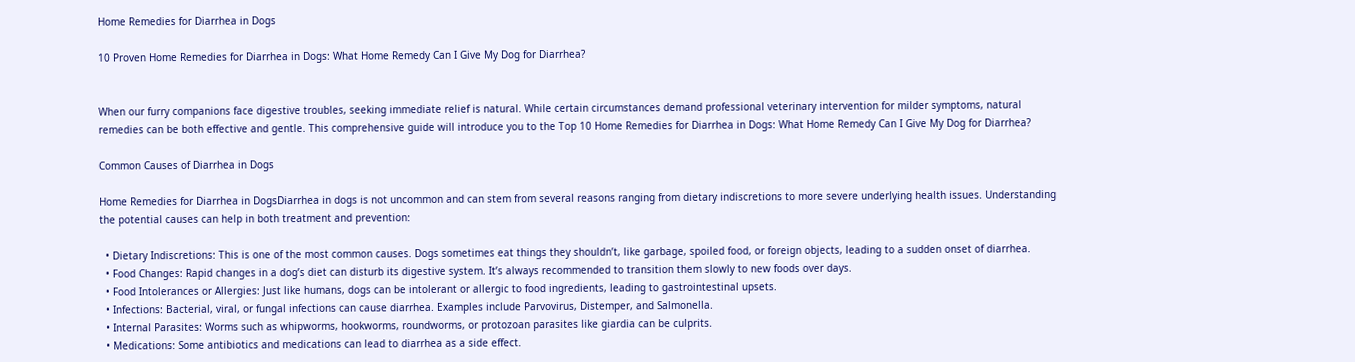Home Remedies for Diarrhea in Dogs

10 Proven Home Remedies for Diarrhea in Dogs: What Home Remedy Can I Give My Dog for Diarrhea?


When our furry companions face digestive troubles, seeking immediate relief is natural. While certain circumstances demand professional veterinary intervention for milder symptoms, natural remedies can be both effective and gentle. This comprehensive guide will introduce you to the Top 10 Home Remedies for Diarrhea in Dogs: What Home Remedy Can I Give My Dog for Diarrhea?

Common Causes of Diarrhea in Dogs

Home Remedies for Diarrhea in DogsDiarrhea in dogs is not uncommon and can stem from several reasons ranging from dietary indiscretions to more severe underlying health issues. Understanding the potential causes can help in both treatment and prevention:

  • Dietary Indiscretions: This is one of the most common causes. Dogs sometimes eat things they shouldn’t, like garbage, spoiled food, or foreign objects, leading to a sudden onset of diarrhea.
  • Food Changes: Rapid changes in a dog’s diet can disturb its digestive system. It’s always recommended to transition them slowly to new foods over days.
  • Food Intolerances or Allergies: Just like humans, dogs can be intolerant or allergic to food ingredients, leading to gastrointestinal upsets.
  • Infections: Bacterial, viral, or fungal infections can cause diarrhea. Examples include Parvovirus, Distemper, and Salmonella.
  • Internal Parasites: Worms such as whipworms, hookworms, roundworms, or protozoan parasites like giardia can be culprits.
  • Medications: Some antibiotics and medications can lead to diarrhea as a side effect.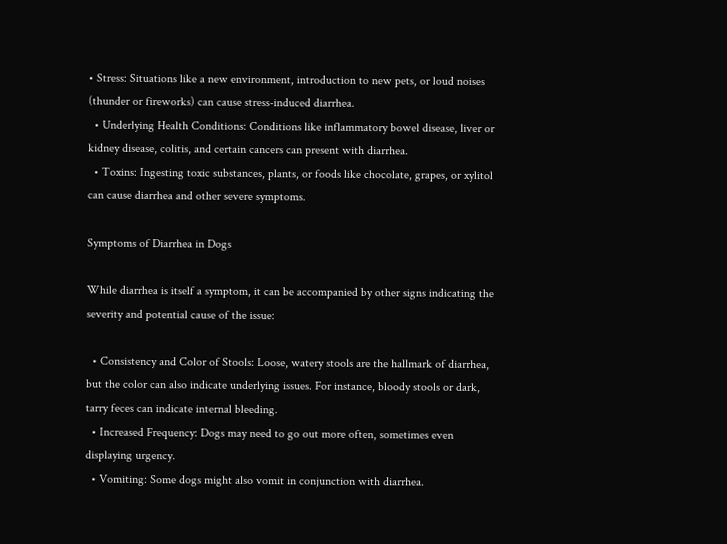• Stress: Situations like a new environment, introduction to new pets, or loud noises (thunder or fireworks) can cause stress-induced diarrhea.
  • Underlying Health Conditions: Conditions like inflammatory bowel disease, liver or kidney disease, colitis, and certain cancers can present with diarrhea.
  • Toxins: Ingesting toxic substances, plants, or foods like chocolate, grapes, or xylitol can cause diarrhea and other severe symptoms.

Symptoms of Diarrhea in Dogs

While diarrhea is itself a symptom, it can be accompanied by other signs indicating the severity and potential cause of the issue:

  • Consistency and Color of Stools: Loose, watery stools are the hallmark of diarrhea, but the color can also indicate underlying issues. For instance, bloody stools or dark, tarry feces can indicate internal bleeding.
  • Increased Frequency: Dogs may need to go out more often, sometimes even displaying urgency.
  • Vomiting: Some dogs might also vomit in conjunction with diarrhea.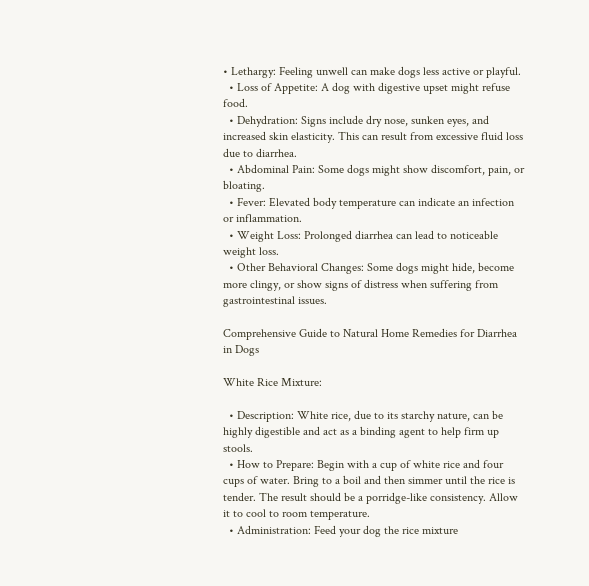• Lethargy: Feeling unwell can make dogs less active or playful.
  • Loss of Appetite: A dog with digestive upset might refuse food.
  • Dehydration: Signs include dry nose, sunken eyes, and increased skin elasticity. This can result from excessive fluid loss due to diarrhea.
  • Abdominal Pain: Some dogs might show discomfort, pain, or bloating.
  • Fever: Elevated body temperature can indicate an infection or inflammation.
  • Weight Loss: Prolonged diarrhea can lead to noticeable weight loss.
  • Other Behavioral Changes: Some dogs might hide, become more clingy, or show signs of distress when suffering from gastrointestinal issues.

Comprehensive Guide to Natural Home Remedies for Diarrhea in Dogs

White Rice Mixture:

  • Description: White rice, due to its starchy nature, can be highly digestible and act as a binding agent to help firm up stools.
  • How to Prepare: Begin with a cup of white rice and four cups of water. Bring to a boil and then simmer until the rice is tender. The result should be a porridge-like consistency. Allow it to cool to room temperature.
  • Administration: Feed your dog the rice mixture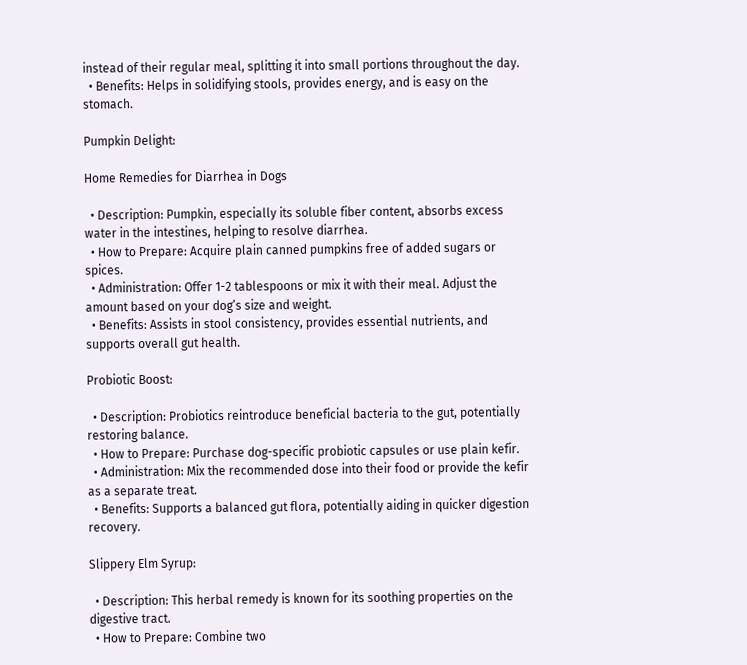instead of their regular meal, splitting it into small portions throughout the day.
  • Benefits: Helps in solidifying stools, provides energy, and is easy on the stomach.

Pumpkin Delight:

Home Remedies for Diarrhea in Dogs

  • Description: Pumpkin, especially its soluble fiber content, absorbs excess water in the intestines, helping to resolve diarrhea.
  • How to Prepare: Acquire plain canned pumpkins free of added sugars or spices.
  • Administration: Offer 1-2 tablespoons or mix it with their meal. Adjust the amount based on your dog’s size and weight.
  • Benefits: Assists in stool consistency, provides essential nutrients, and supports overall gut health.

Probiotic Boost:

  • Description: Probiotics reintroduce beneficial bacteria to the gut, potentially restoring balance.
  • How to Prepare: Purchase dog-specific probiotic capsules or use plain kefir.
  • Administration: Mix the recommended dose into their food or provide the kefir as a separate treat.
  • Benefits: Supports a balanced gut flora, potentially aiding in quicker digestion recovery.

Slippery Elm Syrup:

  • Description: This herbal remedy is known for its soothing properties on the digestive tract.
  • How to Prepare: Combine two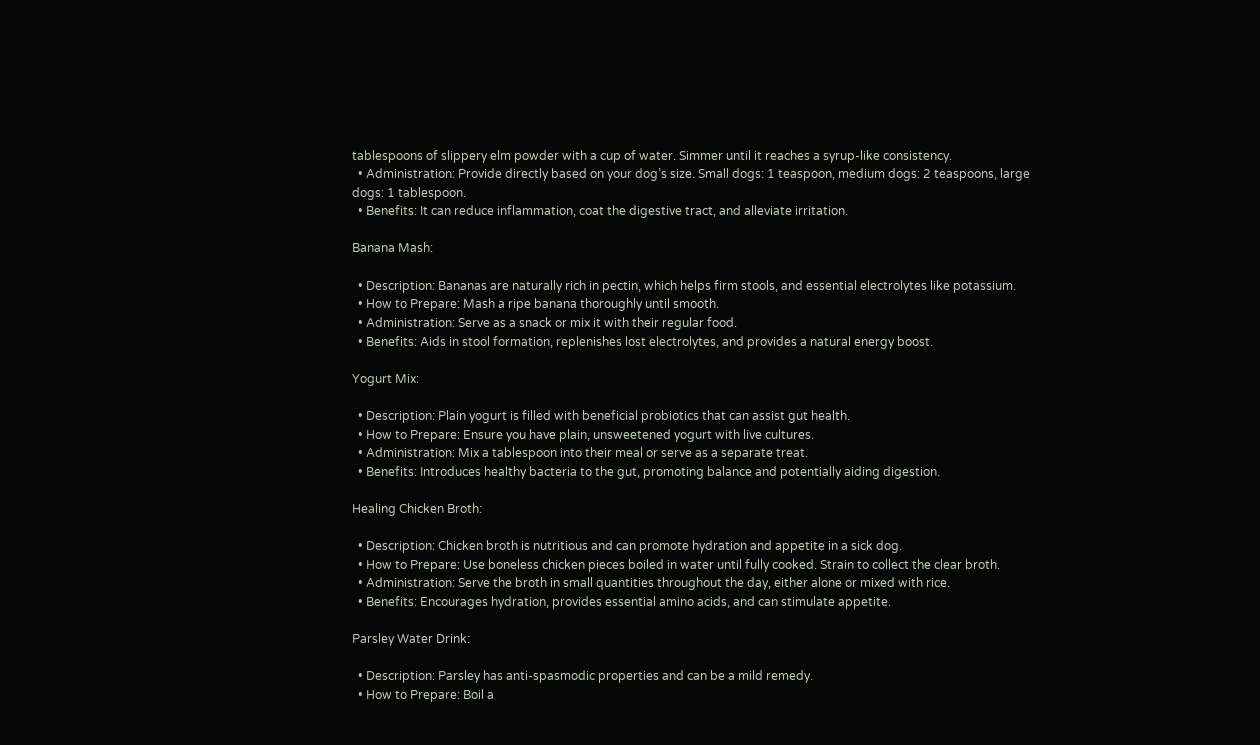tablespoons of slippery elm powder with a cup of water. Simmer until it reaches a syrup-like consistency.
  • Administration: Provide directly based on your dog’s size. Small dogs: 1 teaspoon, medium dogs: 2 teaspoons, large dogs: 1 tablespoon.
  • Benefits: It can reduce inflammation, coat the digestive tract, and alleviate irritation.

Banana Mash:

  • Description: Bananas are naturally rich in pectin, which helps firm stools, and essential electrolytes like potassium.
  • How to Prepare: Mash a ripe banana thoroughly until smooth.
  • Administration: Serve as a snack or mix it with their regular food.
  • Benefits: Aids in stool formation, replenishes lost electrolytes, and provides a natural energy boost.

Yogurt Mix:

  • Description: Plain yogurt is filled with beneficial probiotics that can assist gut health.
  • How to Prepare: Ensure you have plain, unsweetened yogurt with live cultures.
  • Administration: Mix a tablespoon into their meal or serve as a separate treat.
  • Benefits: Introduces healthy bacteria to the gut, promoting balance and potentially aiding digestion.

Healing Chicken Broth:

  • Description: Chicken broth is nutritious and can promote hydration and appetite in a sick dog.
  • How to Prepare: Use boneless chicken pieces boiled in water until fully cooked. Strain to collect the clear broth.
  • Administration: Serve the broth in small quantities throughout the day, either alone or mixed with rice.
  • Benefits: Encourages hydration, provides essential amino acids, and can stimulate appetite.

Parsley Water Drink:

  • Description: Parsley has anti-spasmodic properties and can be a mild remedy.
  • How to Prepare: Boil a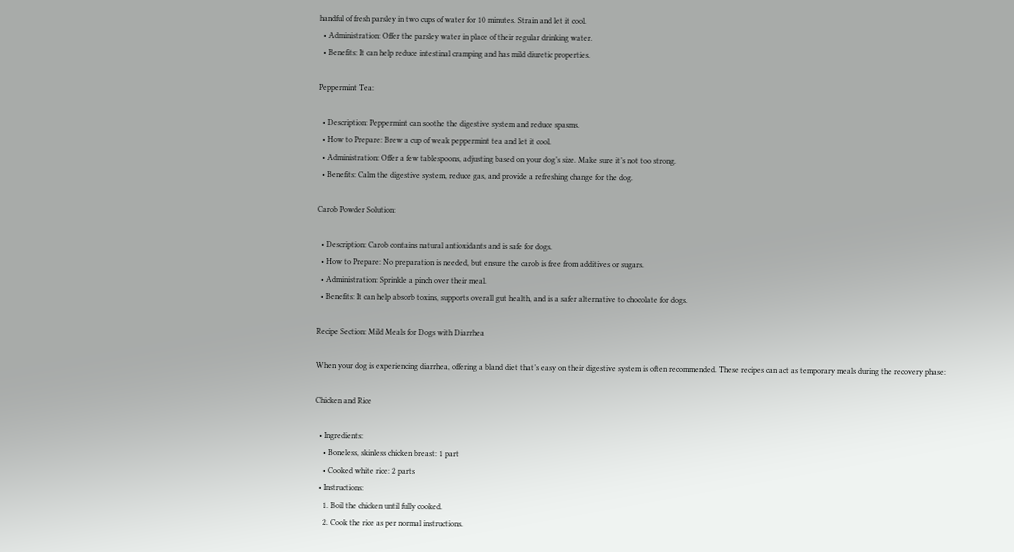handful of fresh parsley in two cups of water for 10 minutes. Strain and let it cool.
  • Administration: Offer the parsley water in place of their regular drinking water.
  • Benefits: It can help reduce intestinal cramping and has mild diuretic properties.

Peppermint Tea:

  • Description: Peppermint can soothe the digestive system and reduce spasms.
  • How to Prepare: Brew a cup of weak peppermint tea and let it cool.
  • Administration: Offer a few tablespoons, adjusting based on your dog’s size. Make sure it’s not too strong.
  • Benefits: Calm the digestive system, reduce gas, and provide a refreshing change for the dog.

Carob Powder Solution:

  • Description: Carob contains natural antioxidants and is safe for dogs.
  • How to Prepare: No preparation is needed, but ensure the carob is free from additives or sugars.
  • Administration: Sprinkle a pinch over their meal.
  • Benefits: It can help absorb toxins, supports overall gut health, and is a safer alternative to chocolate for dogs.

Recipe Section: Mild Meals for Dogs with Diarrhea

When your dog is experiencing diarrhea, offering a bland diet that’s easy on their digestive system is often recommended. These recipes can act as temporary meals during the recovery phase:

Chicken and Rice

  • Ingredients:
    • Boneless, skinless chicken breast: 1 part
    • Cooked white rice: 2 parts
  • Instructions:
    1. Boil the chicken until fully cooked.
    2. Cook the rice as per normal instructions.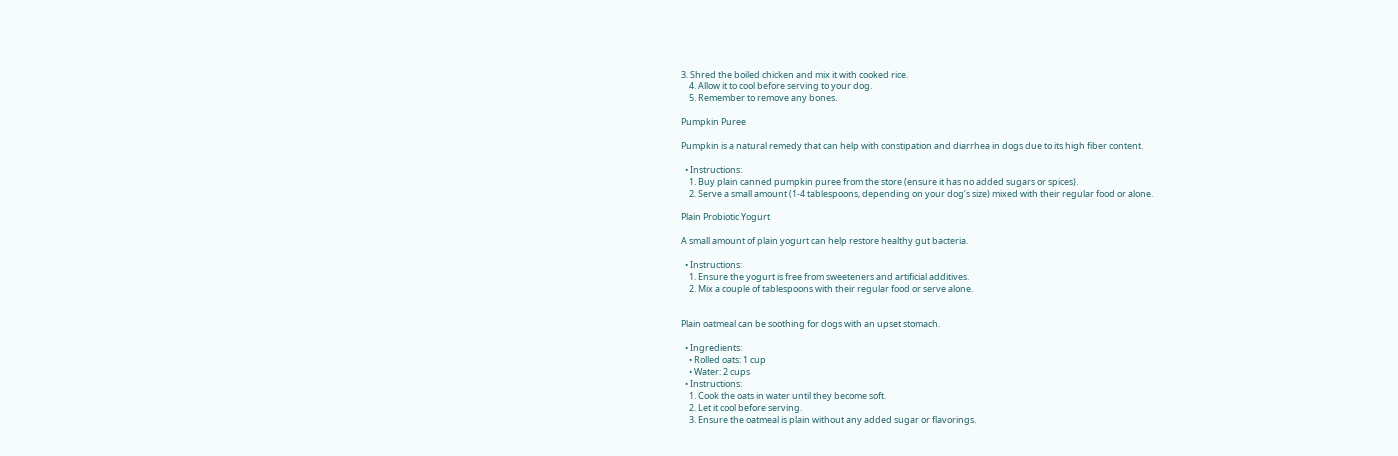3. Shred the boiled chicken and mix it with cooked rice.
    4. Allow it to cool before serving to your dog.
    5. Remember to remove any bones.

Pumpkin Puree

Pumpkin is a natural remedy that can help with constipation and diarrhea in dogs due to its high fiber content.

  • Instructions:
    1. Buy plain canned pumpkin puree from the store (ensure it has no added sugars or spices).
    2. Serve a small amount (1-4 tablespoons, depending on your dog’s size) mixed with their regular food or alone.

Plain Probiotic Yogurt

A small amount of plain yogurt can help restore healthy gut bacteria.

  • Instructions:
    1. Ensure the yogurt is free from sweeteners and artificial additives.
    2. Mix a couple of tablespoons with their regular food or serve alone.


Plain oatmeal can be soothing for dogs with an upset stomach.

  • Ingredients:
    • Rolled oats: 1 cup
    • Water: 2 cups
  • Instructions:
    1. Cook the oats in water until they become soft.
    2. Let it cool before serving.
    3. Ensure the oatmeal is plain without any added sugar or flavorings.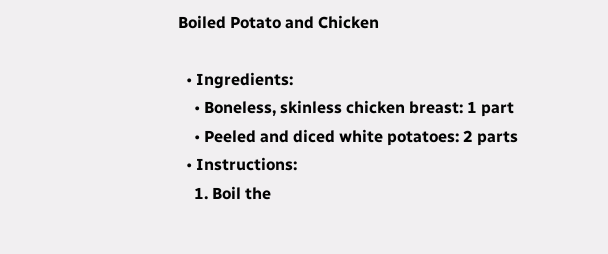Boiled Potato and Chicken

  • Ingredients:
    • Boneless, skinless chicken breast: 1 part
    • Peeled and diced white potatoes: 2 parts
  • Instructions:
    1. Boil the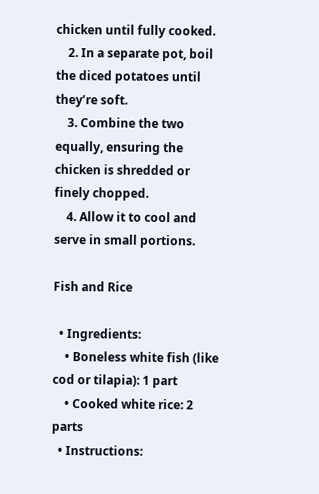chicken until fully cooked.
    2. In a separate pot, boil the diced potatoes until they’re soft.
    3. Combine the two equally, ensuring the chicken is shredded or finely chopped.
    4. Allow it to cool and serve in small portions.

Fish and Rice

  • Ingredients:
    • Boneless white fish (like cod or tilapia): 1 part
    • Cooked white rice: 2 parts
  • Instructions: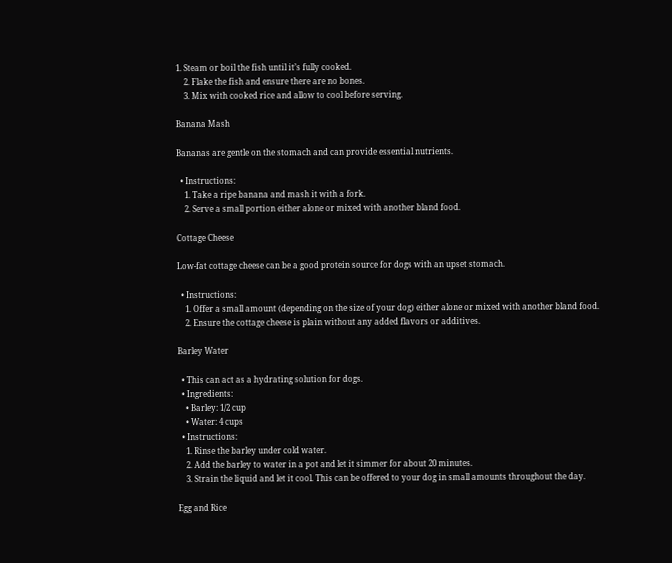1. Steam or boil the fish until it’s fully cooked.
    2. Flake the fish and ensure there are no bones.
    3. Mix with cooked rice and allow to cool before serving.

Banana Mash

Bananas are gentle on the stomach and can provide essential nutrients.

  • Instructions:
    1. Take a ripe banana and mash it with a fork.
    2. Serve a small portion either alone or mixed with another bland food.

Cottage Cheese

Low-fat cottage cheese can be a good protein source for dogs with an upset stomach.

  • Instructions:
    1. Offer a small amount (depending on the size of your dog) either alone or mixed with another bland food.
    2. Ensure the cottage cheese is plain without any added flavors or additives.

Barley Water

  • This can act as a hydrating solution for dogs.
  • Ingredients:
    • Barley: 1/2 cup
    • Water: 4 cups
  • Instructions:
    1. Rinse the barley under cold water.
    2. Add the barley to water in a pot and let it simmer for about 20 minutes.
    3. Strain the liquid and let it cool. This can be offered to your dog in small amounts throughout the day.

Egg and Rice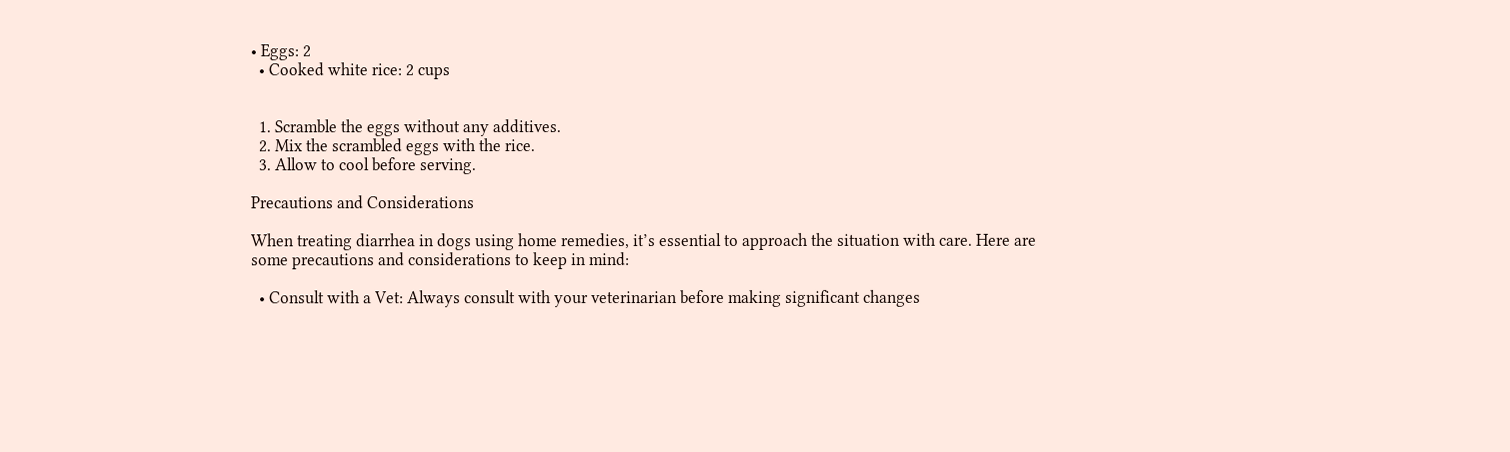• Eggs: 2
  • Cooked white rice: 2 cups


  1. Scramble the eggs without any additives.
  2. Mix the scrambled eggs with the rice.
  3. Allow to cool before serving.

Precautions and Considerations

When treating diarrhea in dogs using home remedies, it’s essential to approach the situation with care. Here are some precautions and considerations to keep in mind:

  • Consult with a Vet: Always consult with your veterinarian before making significant changes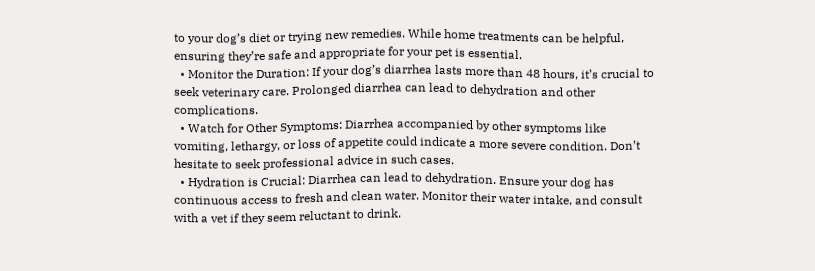to your dog’s diet or trying new remedies. While home treatments can be helpful, ensuring they’re safe and appropriate for your pet is essential.
  • Monitor the Duration: If your dog’s diarrhea lasts more than 48 hours, it’s crucial to seek veterinary care. Prolonged diarrhea can lead to dehydration and other complications.
  • Watch for Other Symptoms: Diarrhea accompanied by other symptoms like vomiting, lethargy, or loss of appetite could indicate a more severe condition. Don’t hesitate to seek professional advice in such cases.
  • Hydration is Crucial: Diarrhea can lead to dehydration. Ensure your dog has continuous access to fresh and clean water. Monitor their water intake, and consult with a vet if they seem reluctant to drink.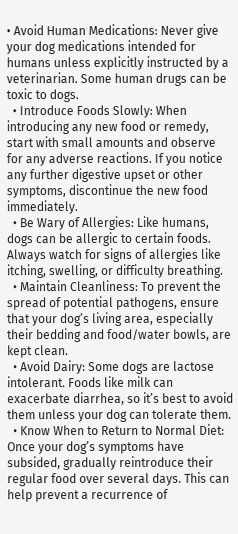• Avoid Human Medications: Never give your dog medications intended for humans unless explicitly instructed by a veterinarian. Some human drugs can be toxic to dogs.
  • Introduce Foods Slowly: When introducing any new food or remedy, start with small amounts and observe for any adverse reactions. If you notice any further digestive upset or other symptoms, discontinue the new food immediately.
  • Be Wary of Allergies: Like humans, dogs can be allergic to certain foods. Always watch for signs of allergies like itching, swelling, or difficulty breathing.
  • Maintain Cleanliness: To prevent the spread of potential pathogens, ensure that your dog’s living area, especially their bedding and food/water bowls, are kept clean.
  • Avoid Dairy: Some dogs are lactose intolerant. Foods like milk can exacerbate diarrhea, so it’s best to avoid them unless your dog can tolerate them.
  • Know When to Return to Normal Diet: Once your dog’s symptoms have subsided, gradually reintroduce their regular food over several days. This can help prevent a recurrence of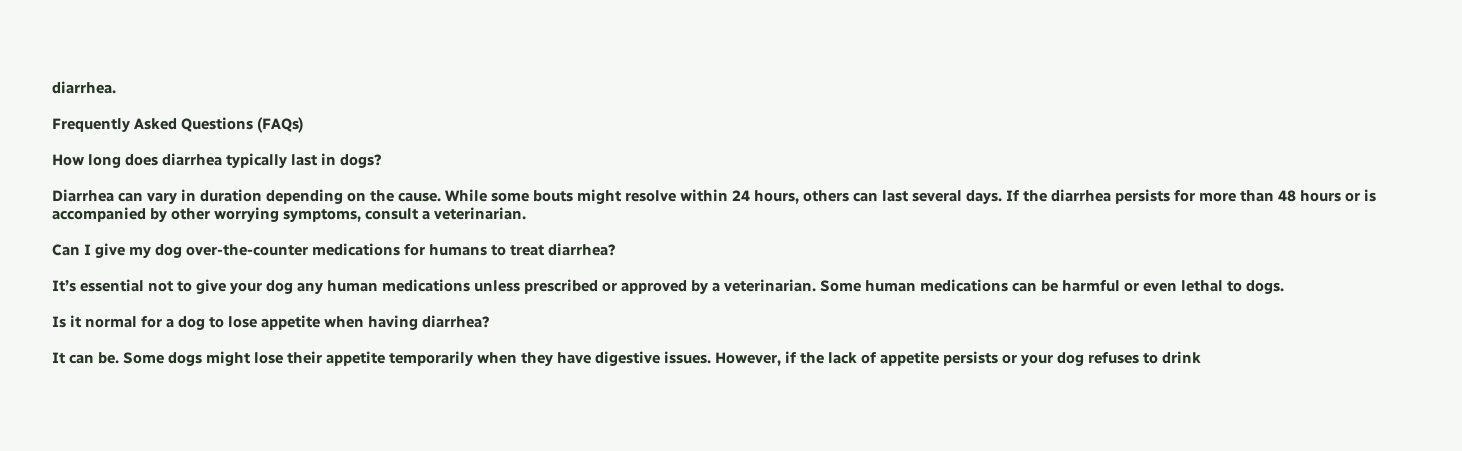diarrhea.

Frequently Asked Questions (FAQs)

How long does diarrhea typically last in dogs?

Diarrhea can vary in duration depending on the cause. While some bouts might resolve within 24 hours, others can last several days. If the diarrhea persists for more than 48 hours or is accompanied by other worrying symptoms, consult a veterinarian.

Can I give my dog over-the-counter medications for humans to treat diarrhea?

It’s essential not to give your dog any human medications unless prescribed or approved by a veterinarian. Some human medications can be harmful or even lethal to dogs.

Is it normal for a dog to lose appetite when having diarrhea?

It can be. Some dogs might lose their appetite temporarily when they have digestive issues. However, if the lack of appetite persists or your dog refuses to drink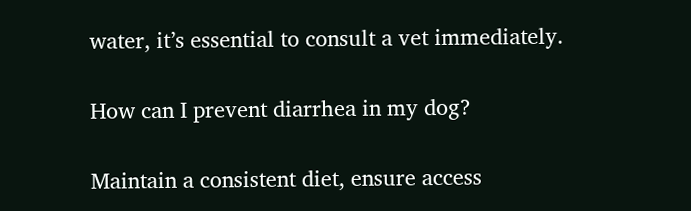water, it’s essential to consult a vet immediately.

How can I prevent diarrhea in my dog?

Maintain a consistent diet, ensure access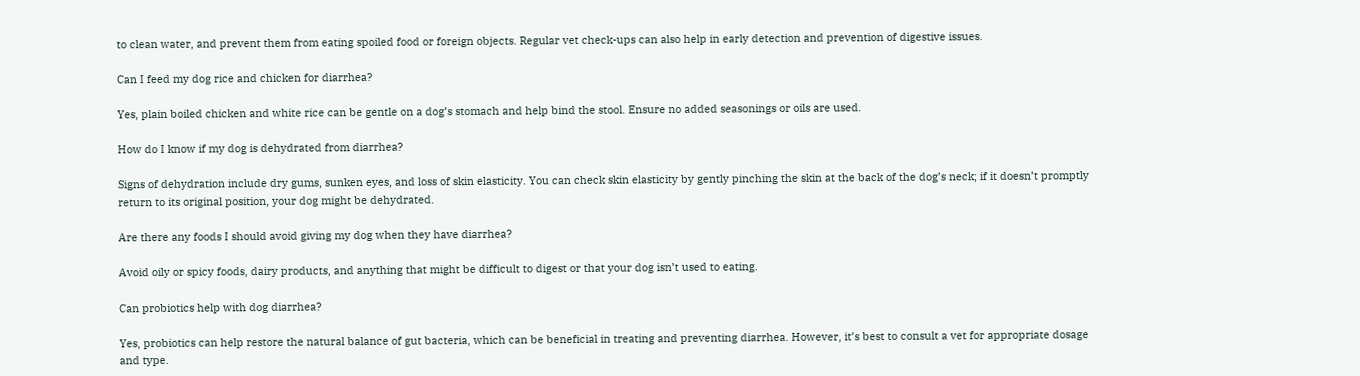to clean water, and prevent them from eating spoiled food or foreign objects. Regular vet check-ups can also help in early detection and prevention of digestive issues.

Can I feed my dog rice and chicken for diarrhea?

Yes, plain boiled chicken and white rice can be gentle on a dog’s stomach and help bind the stool. Ensure no added seasonings or oils are used.

How do I know if my dog is dehydrated from diarrhea?

Signs of dehydration include dry gums, sunken eyes, and loss of skin elasticity. You can check skin elasticity by gently pinching the skin at the back of the dog’s neck; if it doesn’t promptly return to its original position, your dog might be dehydrated.

Are there any foods I should avoid giving my dog when they have diarrhea?

Avoid oily or spicy foods, dairy products, and anything that might be difficult to digest or that your dog isn’t used to eating.

Can probiotics help with dog diarrhea?

Yes, probiotics can help restore the natural balance of gut bacteria, which can be beneficial in treating and preventing diarrhea. However, it’s best to consult a vet for appropriate dosage and type.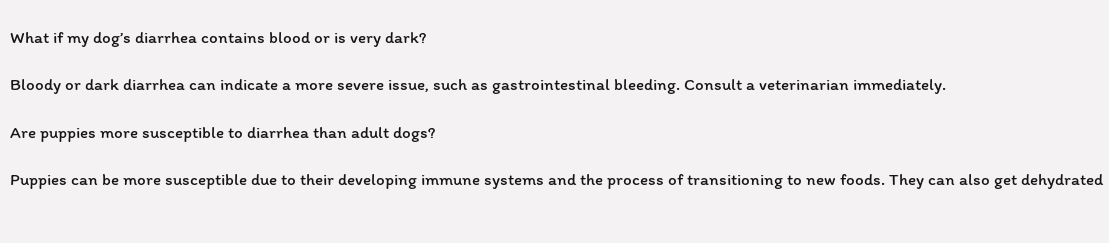What if my dog’s diarrhea contains blood or is very dark?

Bloody or dark diarrhea can indicate a more severe issue, such as gastrointestinal bleeding. Consult a veterinarian immediately.

Are puppies more susceptible to diarrhea than adult dogs?

Puppies can be more susceptible due to their developing immune systems and the process of transitioning to new foods. They can also get dehydrated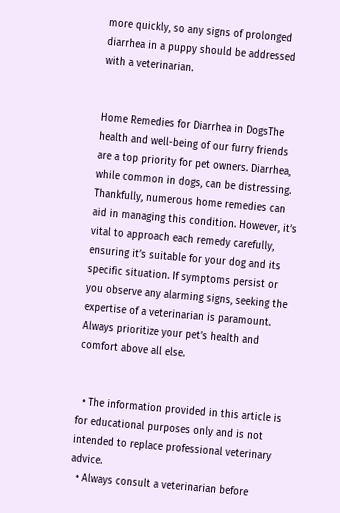more quickly, so any signs of prolonged diarrhea in a puppy should be addressed with a veterinarian.


Home Remedies for Diarrhea in DogsThe health and well-being of our furry friends are a top priority for pet owners. Diarrhea, while common in dogs, can be distressing. Thankfully, numerous home remedies can aid in managing this condition. However, it’s vital to approach each remedy carefully, ensuring it’s suitable for your dog and its specific situation. If symptoms persist or you observe any alarming signs, seeking the expertise of a veterinarian is paramount. Always prioritize your pet’s health and comfort above all else.


  • The information provided in this article is for educational purposes only and is not intended to replace professional veterinary advice.
  • Always consult a veterinarian before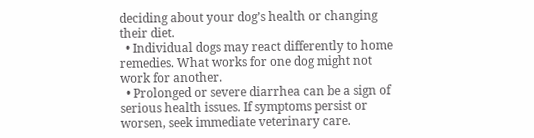deciding about your dog’s health or changing their diet.
  • Individual dogs may react differently to home remedies. What works for one dog might not work for another.
  • Prolonged or severe diarrhea can be a sign of serious health issues. If symptoms persist or worsen, seek immediate veterinary care.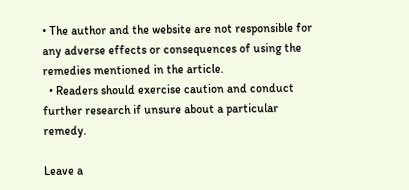• The author and the website are not responsible for any adverse effects or consequences of using the remedies mentioned in the article.
  • Readers should exercise caution and conduct further research if unsure about a particular remedy.

Leave a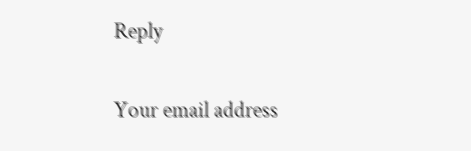Reply

Your email address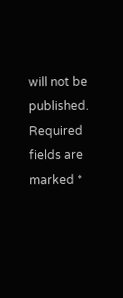will not be published. Required fields are marked *